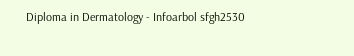Diploma in Dermatology - Infoarbol sfgh2530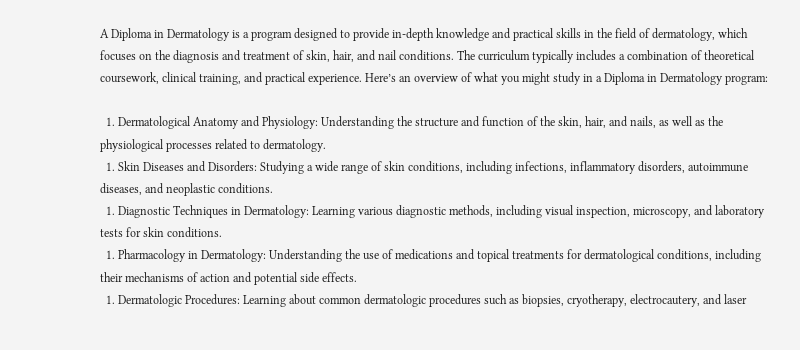A Diploma in Dermatology is a program designed to provide in-depth knowledge and practical skills in the field of dermatology, which focuses on the diagnosis and treatment of skin, hair, and nail conditions. The curriculum typically includes a combination of theoretical coursework, clinical training, and practical experience. Here’s an overview of what you might study in a Diploma in Dermatology program:

  1. Dermatological Anatomy and Physiology: Understanding the structure and function of the skin, hair, and nails, as well as the physiological processes related to dermatology.
  1. Skin Diseases and Disorders: Studying a wide range of skin conditions, including infections, inflammatory disorders, autoimmune diseases, and neoplastic conditions.
  1. Diagnostic Techniques in Dermatology: Learning various diagnostic methods, including visual inspection, microscopy, and laboratory tests for skin conditions.
  1. Pharmacology in Dermatology: Understanding the use of medications and topical treatments for dermatological conditions, including their mechanisms of action and potential side effects.
  1. Dermatologic Procedures: Learning about common dermatologic procedures such as biopsies, cryotherapy, electrocautery, and laser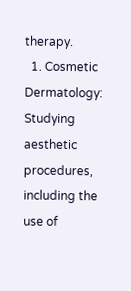therapy.
  1. Cosmetic Dermatology: Studying aesthetic procedures, including the use of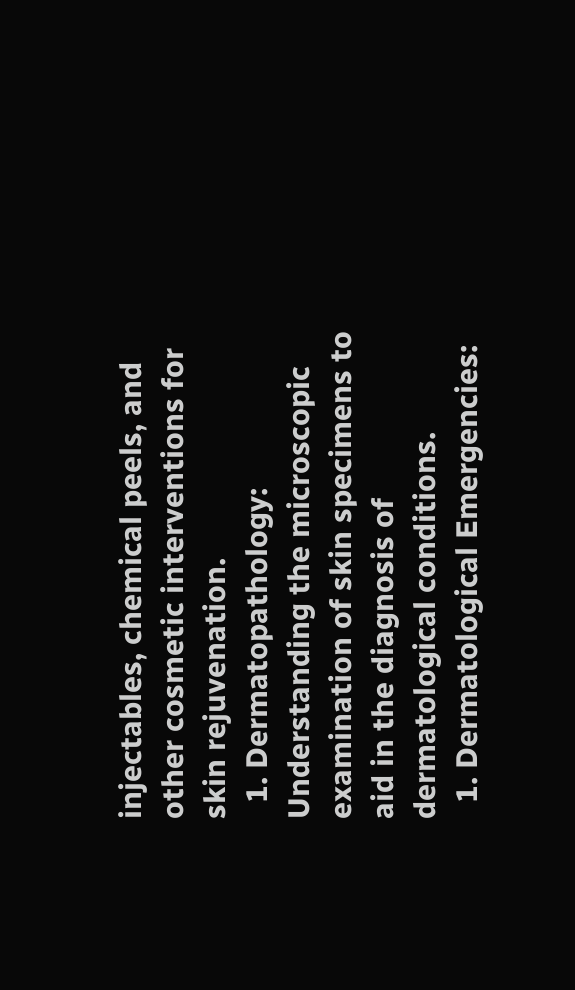injectables, chemical peels, and other cosmetic interventions for skin rejuvenation.
  1. Dermatopathology: Understanding the microscopic examination of skin specimens to aid in the diagnosis of dermatological conditions.
  1. Dermatological Emergencies: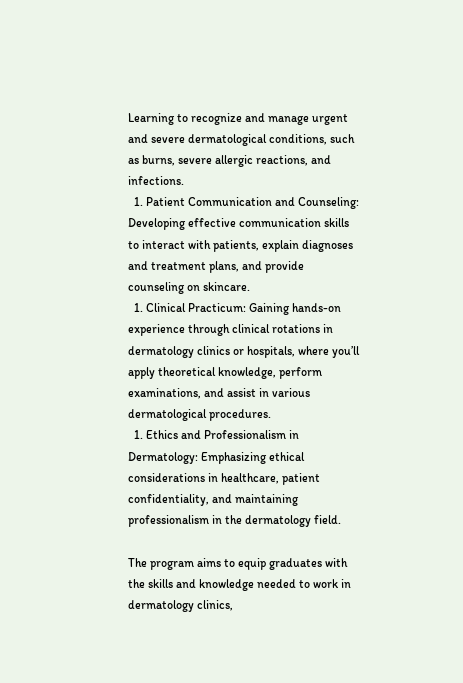Learning to recognize and manage urgent and severe dermatological conditions, such as burns, severe allergic reactions, and infections.
  1. Patient Communication and Counseling: Developing effective communication skills to interact with patients, explain diagnoses and treatment plans, and provide counseling on skincare.
  1. Clinical Practicum: Gaining hands-on experience through clinical rotations in dermatology clinics or hospitals, where you’ll apply theoretical knowledge, perform examinations, and assist in various dermatological procedures.
  1. Ethics and Professionalism in Dermatology: Emphasizing ethical considerations in healthcare, patient confidentiality, and maintaining professionalism in the dermatology field.

The program aims to equip graduates with the skills and knowledge needed to work in dermatology clinics,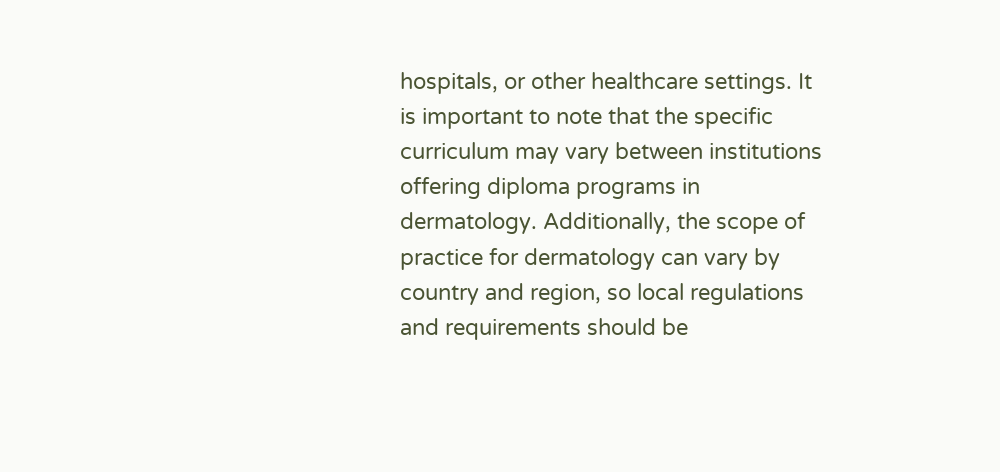hospitals, or other healthcare settings. It is important to note that the specific curriculum may vary between institutions offering diploma programs in dermatology. Additionally, the scope of practice for dermatology can vary by country and region, so local regulations and requirements should be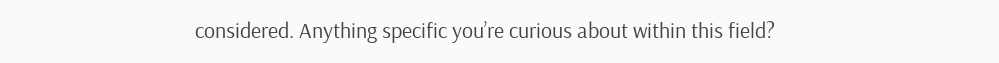considered. Anything specific you’re curious about within this field?